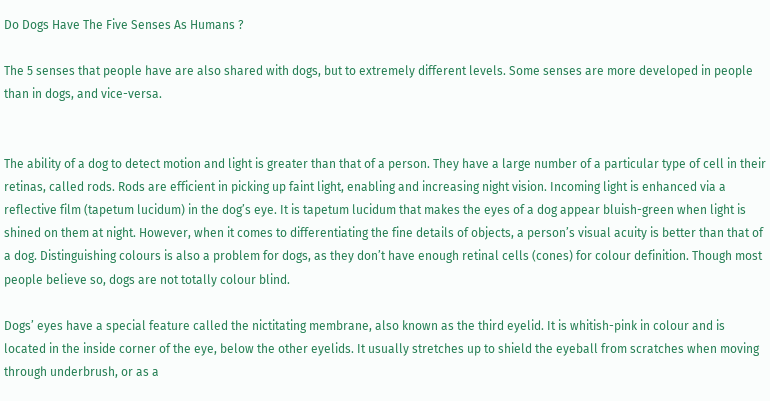Do Dogs Have The Five Senses As Humans ?

The 5 senses that people have are also shared with dogs, but to extremely different levels. Some senses are more developed in people than in dogs, and vice-versa.


The ability of a dog to detect motion and light is greater than that of a person. They have a large number of a particular type of cell in their retinas, called rods. Rods are efficient in picking up faint light, enabling and increasing night vision. Incoming light is enhanced via a reflective film (tapetum lucidum) in the dog’s eye. It is tapetum lucidum that makes the eyes of a dog appear bluish-green when light is shined on them at night. However, when it comes to differentiating the fine details of objects, a person’s visual acuity is better than that of a dog. Distinguishing colours is also a problem for dogs, as they don’t have enough retinal cells (cones) for colour definition. Though most people believe so, dogs are not totally colour blind.

Dogs’ eyes have a special feature called the nictitating membrane, also known as the third eyelid. It is whitish-pink in colour and is located in the inside corner of the eye, below the other eyelids. It usually stretches up to shield the eyeball from scratches when moving through underbrush, or as a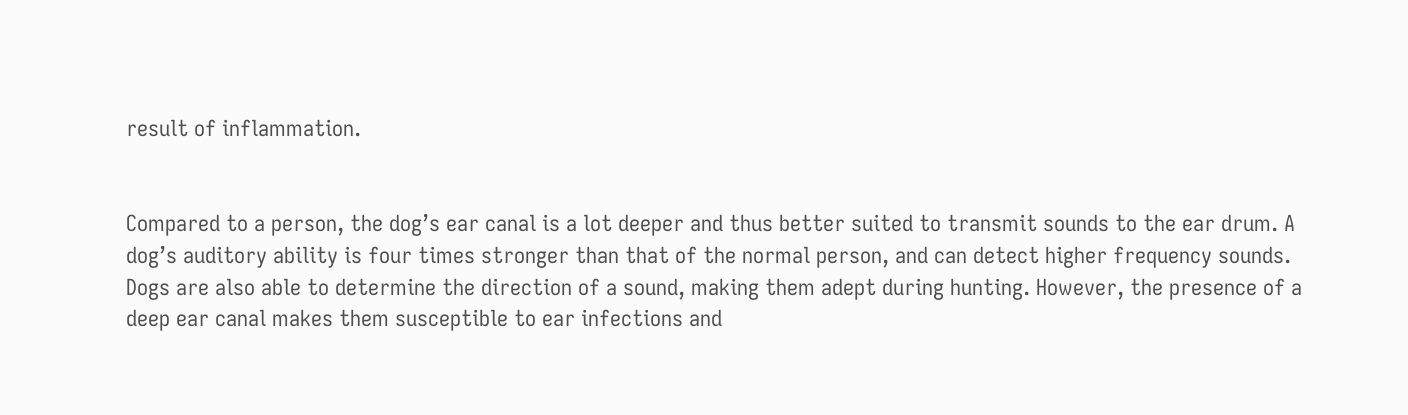result of inflammation.


Compared to a person, the dog’s ear canal is a lot deeper and thus better suited to transmit sounds to the ear drum. A dog’s auditory ability is four times stronger than that of the normal person, and can detect higher frequency sounds. Dogs are also able to determine the direction of a sound, making them adept during hunting. However, the presence of a deep ear canal makes them susceptible to ear infections and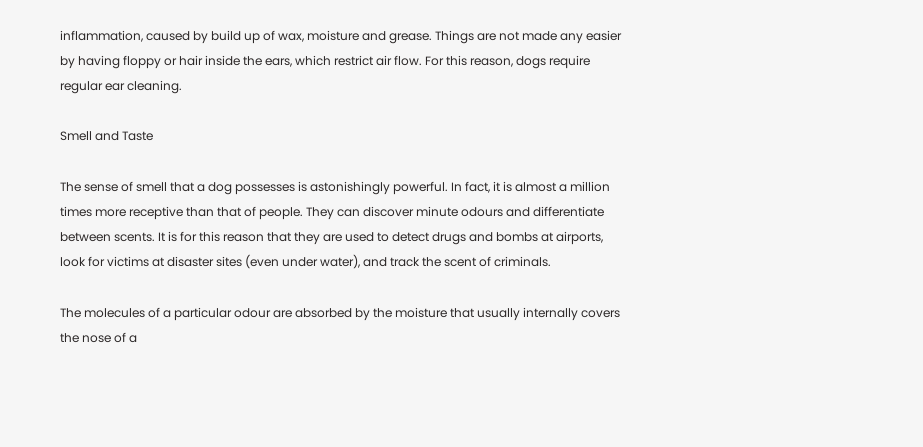inflammation, caused by build up of wax, moisture and grease. Things are not made any easier by having floppy or hair inside the ears, which restrict air flow. For this reason, dogs require regular ear cleaning.

Smell and Taste

The sense of smell that a dog possesses is astonishingly powerful. In fact, it is almost a million times more receptive than that of people. They can discover minute odours and differentiate between scents. It is for this reason that they are used to detect drugs and bombs at airports, look for victims at disaster sites (even under water), and track the scent of criminals.

The molecules of a particular odour are absorbed by the moisture that usually internally covers the nose of a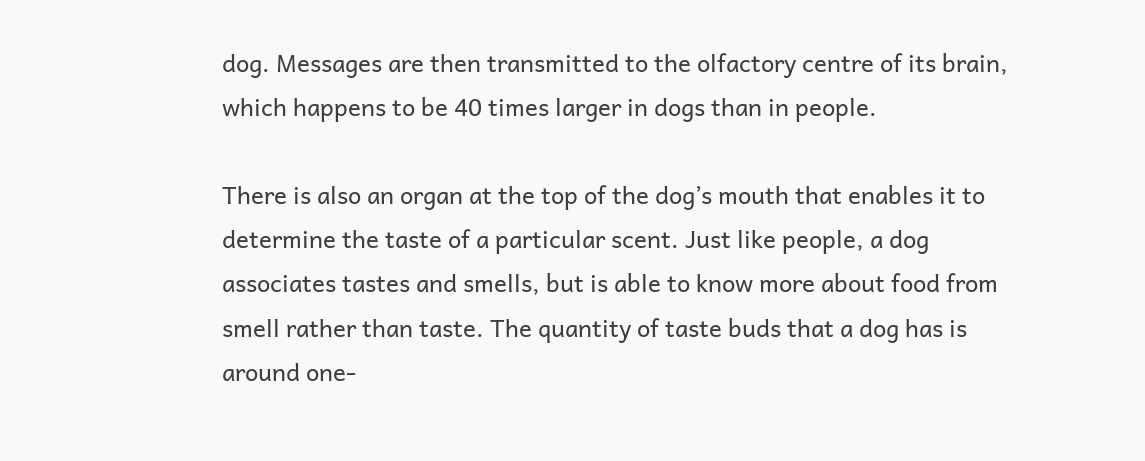dog. Messages are then transmitted to the olfactory centre of its brain, which happens to be 40 times larger in dogs than in people.

There is also an organ at the top of the dog’s mouth that enables it to determine the taste of a particular scent. Just like people, a dog associates tastes and smells, but is able to know more about food from smell rather than taste. The quantity of taste buds that a dog has is around one-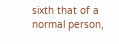sixth that of a normal person,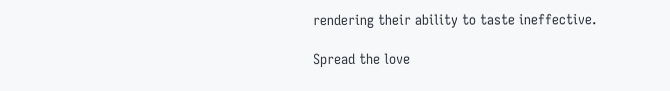rendering their ability to taste ineffective.

Spread the love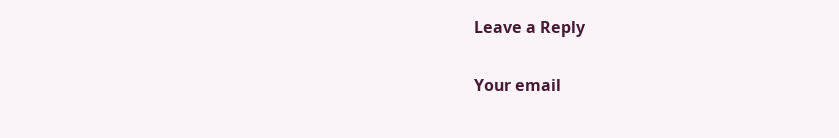Leave a Reply

Your email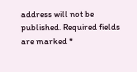address will not be published. Required fields are marked *